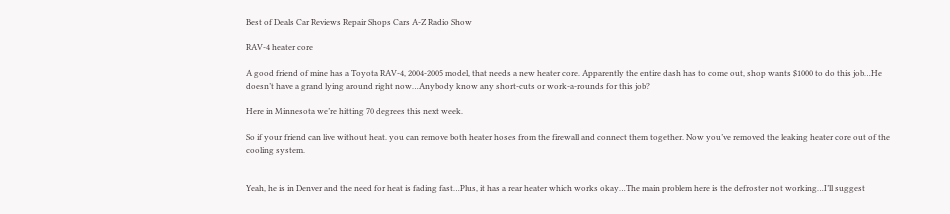Best of Deals Car Reviews Repair Shops Cars A-Z Radio Show

RAV-4 heater core

A good friend of mine has a Toyota RAV-4, 2004-2005 model, that needs a new heater core. Apparently the entire dash has to come out, shop wants $1000 to do this job…He doesn’t have a grand lying around right now…Anybody know any short-cuts or work-a-rounds for this job?

Here in Minnesota we’re hitting 70 degrees this next week.

So if your friend can live without heat. you can remove both heater hoses from the firewall and connect them together. Now you’ve removed the leaking heater core out of the cooling system.


Yeah, he is in Denver and the need for heat is fading fast…Plus, it has a rear heater which works okay…The main problem here is the defroster not working…I’ll suggest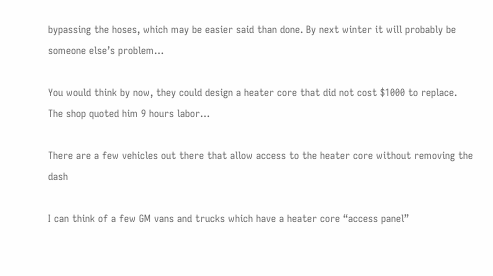bypassing the hoses, which may be easier said than done. By next winter it will probably be someone else’s problem…

You would think by now, they could design a heater core that did not cost $1000 to replace. The shop quoted him 9 hours labor…

There are a few vehicles out there that allow access to the heater core without removing the dash

I can think of a few GM vans and trucks which have a heater core “access panel”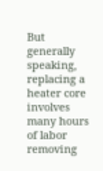But generally speaking, replacing a heater core involves many hours of labor removing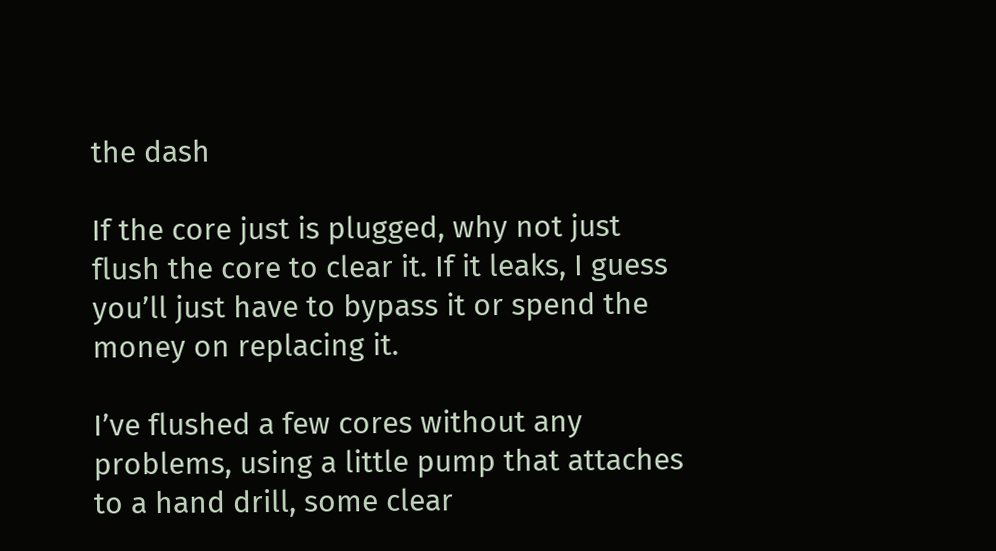the dash

If the core just is plugged, why not just flush the core to clear it. If it leaks, I guess you’ll just have to bypass it or spend the money on replacing it.

I’ve flushed a few cores without any problems, using a little pump that attaches to a hand drill, some clear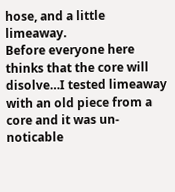hose, and a little limeaway.
Before everyone here thinks that the core will disolve…I tested limeaway with an old piece from a core and it was un-noticable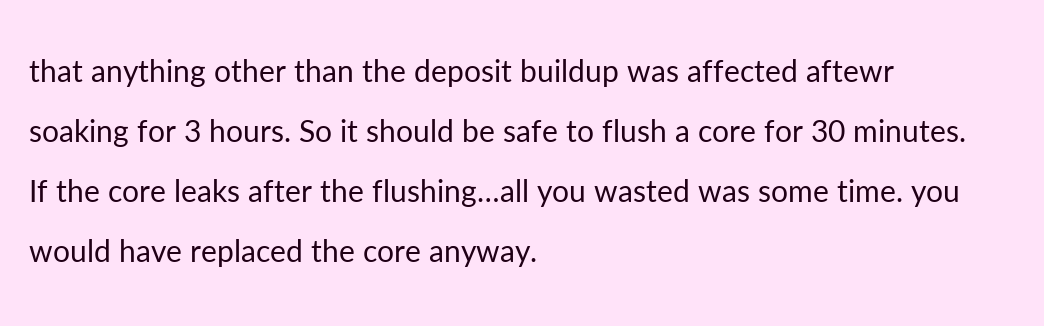that anything other than the deposit buildup was affected aftewr soaking for 3 hours. So it should be safe to flush a core for 30 minutes.
If the core leaks after the flushing…all you wasted was some time. you would have replaced the core anyway.